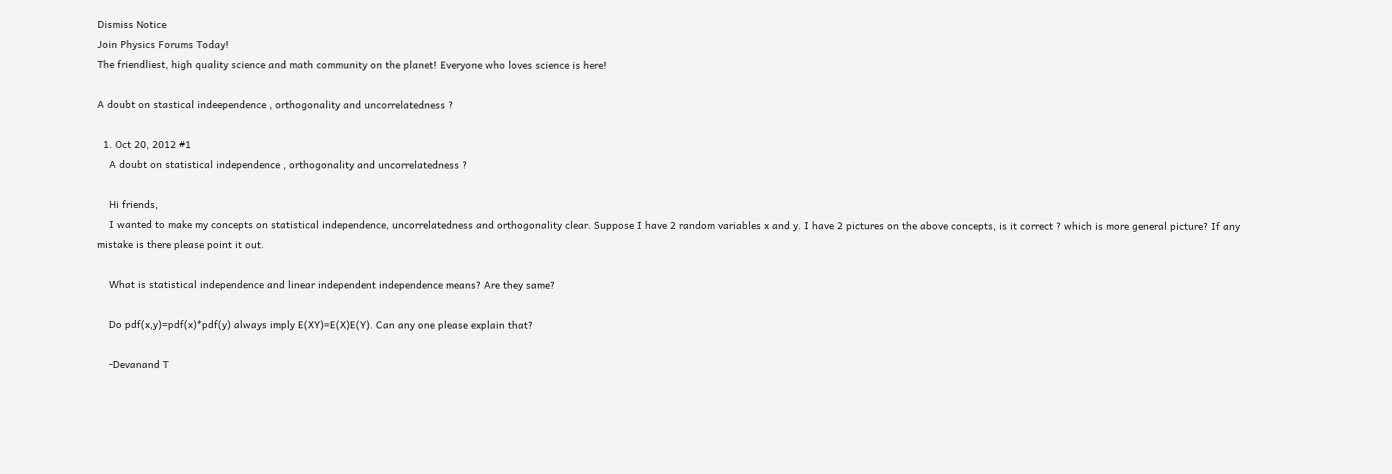Dismiss Notice
Join Physics Forums Today!
The friendliest, high quality science and math community on the planet! Everyone who loves science is here!

A doubt on stastical indeependence , orthogonality and uncorrelatedness ?

  1. Oct 20, 2012 #1
    A doubt on statistical independence , orthogonality and uncorrelatedness ?

    Hi friends,
    I wanted to make my concepts on statistical independence, uncorrelatedness and orthogonality clear. Suppose I have 2 random variables x and y. I have 2 pictures on the above concepts, is it correct ? which is more general picture? If any mistake is there please point it out.

    What is statistical independence and linear independent independence means? Are they same?

    Do pdf(x,y)=pdf(x)*pdf(y) always imply E(XY)=E(X)E(Y). Can any one please explain that?

    -Devanand T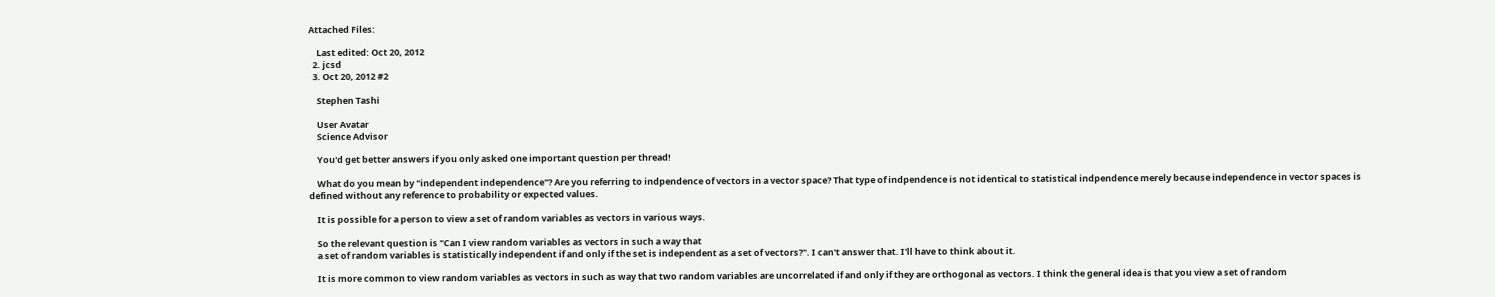Attached Files:

    Last edited: Oct 20, 2012
  2. jcsd
  3. Oct 20, 2012 #2

    Stephen Tashi

    User Avatar
    Science Advisor

    You'd get better answers if you only asked one important question per thread!

    What do you mean by "independent independence"? Are you referring to indpendence of vectors in a vector space? That type of indpendence is not identical to statistical indpendence merely because independence in vector spaces is defined without any reference to probability or expected values.

    It is possible for a person to view a set of random variables as vectors in various ways.

    So the relevant question is "Can I view random variables as vectors in such a way that
    a set of random variables is statistically independent if and only if the set is independent as a set of vectors?". I can't answer that. I'll have to think about it.

    It is more common to view random variables as vectors in such as way that two random variables are uncorrelated if and only if they are orthogonal as vectors. I think the general idea is that you view a set of random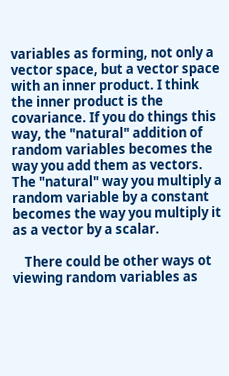variables as forming, not only a vector space, but a vector space with an inner product. I think the inner product is the covariance. If you do things this way, the "natural" addition of random variables becomes the way you add them as vectors. The "natural" way you multiply a random variable by a constant becomes the way you multiply it as a vector by a scalar.

    There could be other ways ot viewing random variables as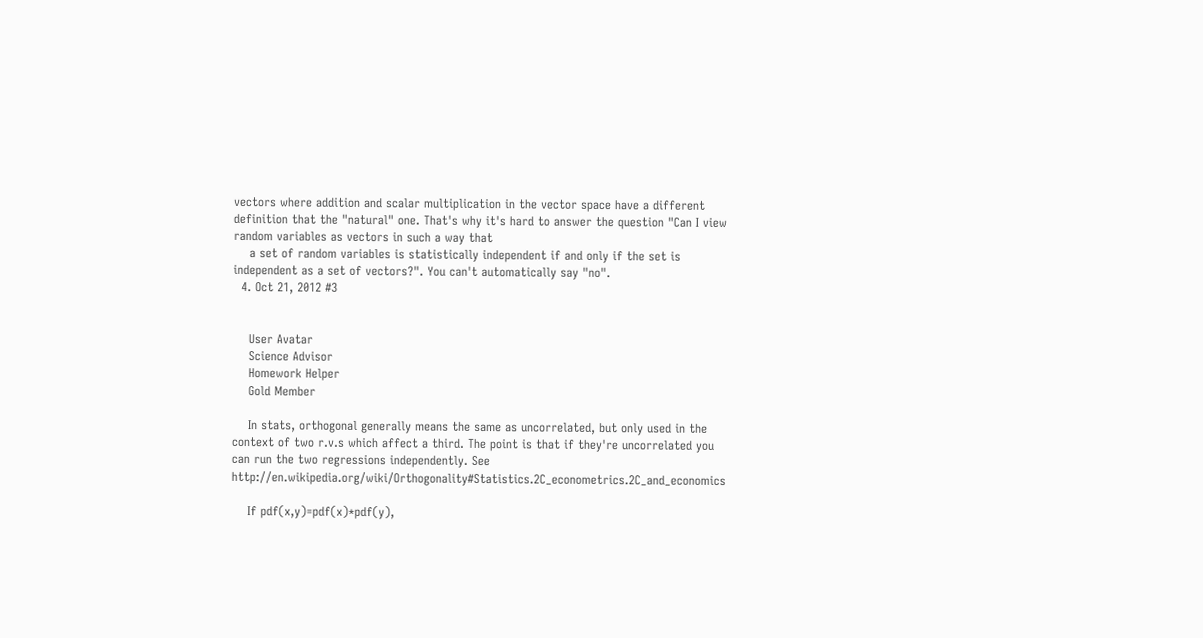vectors where addition and scalar multiplication in the vector space have a different definition that the "natural" one. That's why it's hard to answer the question "Can I view random variables as vectors in such a way that
    a set of random variables is statistically independent if and only if the set is independent as a set of vectors?". You can't automatically say "no".
  4. Oct 21, 2012 #3


    User Avatar
    Science Advisor
    Homework Helper
    Gold Member

    In stats, orthogonal generally means the same as uncorrelated, but only used in the context of two r.v.s which affect a third. The point is that if they're uncorrelated you can run the two regressions independently. See http://en.wikipedia.org/wiki/Orthogonality#Statistics.2C_econometrics.2C_and_economics

    If pdf(x,y)=pdf(x)*pdf(y),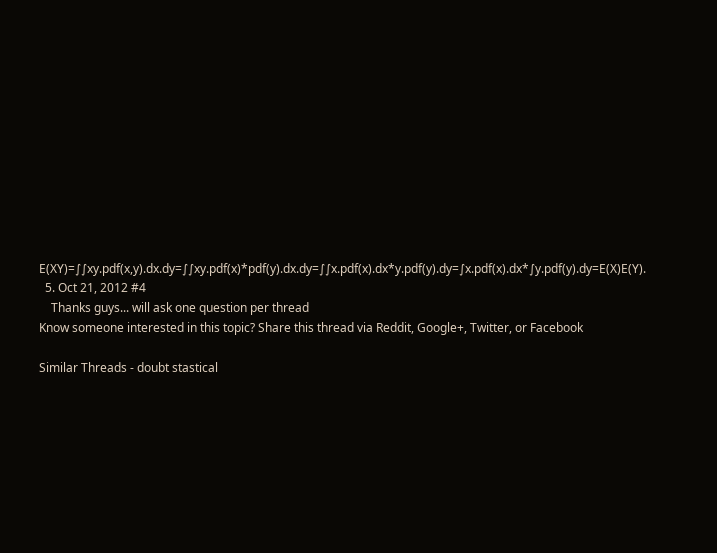E(XY)=∫∫xy.pdf(x,y).dx.dy=∫∫xy.pdf(x)*pdf(y).dx.dy=∫∫x.pdf(x).dx*y.pdf(y).dy=∫x.pdf(x).dx*∫y.pdf(y).dy=E(X)E(Y).
  5. Oct 21, 2012 #4
    Thanks guys... will ask one question per thread
Know someone interested in this topic? Share this thread via Reddit, Google+, Twitter, or Facebook

Similar Threads - doubt stastical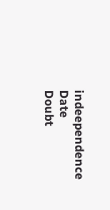indeependence Date
Doubt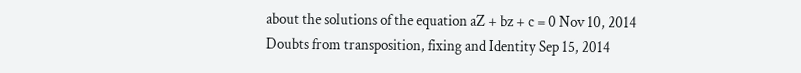about the solutions of the equation aZ + bz + c = 0 Nov 10, 2014
Doubts from transposition, fixing and Identity Sep 15, 2014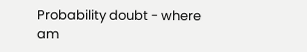Probability doubt - where am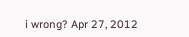i wrong? Apr 27, 2012